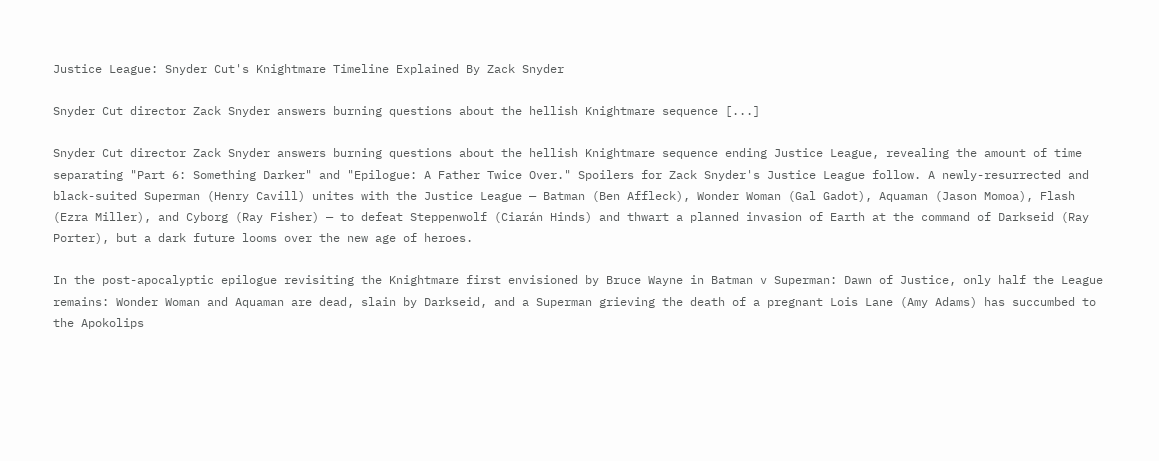Justice League: Snyder Cut's Knightmare Timeline Explained By Zack Snyder

Snyder Cut director Zack Snyder answers burning questions about the hellish Knightmare sequence [...]

Snyder Cut director Zack Snyder answers burning questions about the hellish Knightmare sequence ending Justice League, revealing the amount of time separating "Part 6: Something Darker" and "Epilogue: A Father Twice Over." Spoilers for Zack Snyder's Justice League follow. A newly-resurrected and black-suited Superman (Henry Cavill) unites with the Justice League — Batman (Ben Affleck), Wonder Woman (Gal Gadot), Aquaman (Jason Momoa), Flash (Ezra Miller), and Cyborg (Ray Fisher) — to defeat Steppenwolf (Ciarán Hinds) and thwart a planned invasion of Earth at the command of Darkseid (Ray Porter), but a dark future looms over the new age of heroes.

In the post-apocalyptic epilogue revisiting the Knightmare first envisioned by Bruce Wayne in Batman v Superman: Dawn of Justice, only half the League remains: Wonder Woman and Aquaman are dead, slain by Darkseid, and a Superman grieving the death of a pregnant Lois Lane (Amy Adams) has succumbed to the Apokolips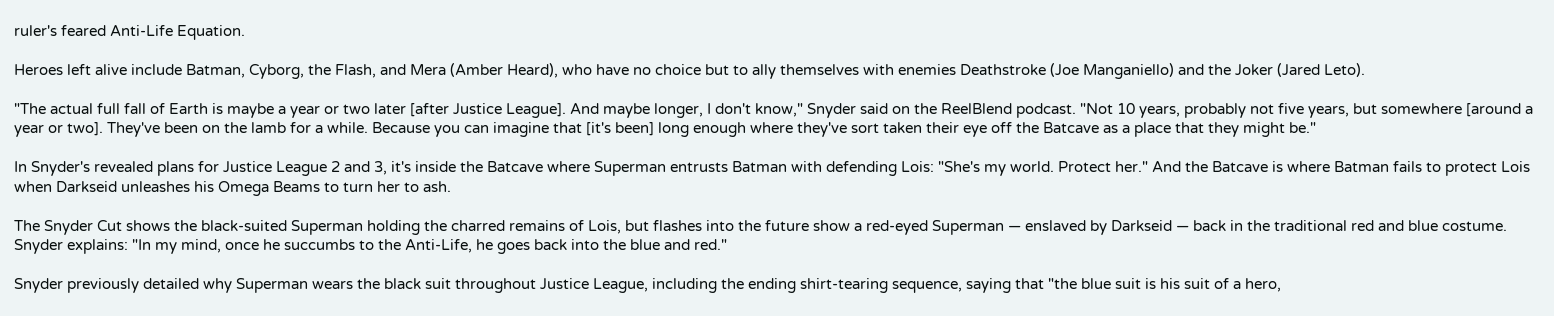ruler's feared Anti-Life Equation.

Heroes left alive include Batman, Cyborg, the Flash, and Mera (Amber Heard), who have no choice but to ally themselves with enemies Deathstroke (Joe Manganiello) and the Joker (Jared Leto).

"The actual full fall of Earth is maybe a year or two later [after Justice League]. And maybe longer, I don't know," Snyder said on the ReelBlend podcast. "Not 10 years, probably not five years, but somewhere [around a year or two]. They've been on the lamb for a while. Because you can imagine that [it's been] long enough where they've sort taken their eye off the Batcave as a place that they might be."

In Snyder's revealed plans for Justice League 2 and 3, it's inside the Batcave where Superman entrusts Batman with defending Lois: "She's my world. Protect her." And the Batcave is where Batman fails to protect Lois when Darkseid unleashes his Omega Beams to turn her to ash.

The Snyder Cut shows the black-suited Superman holding the charred remains of Lois, but flashes into the future show a red-eyed Superman — enslaved by Darkseid — back in the traditional red and blue costume. Snyder explains: "In my mind, once he succumbs to the Anti-Life, he goes back into the blue and red."

Snyder previously detailed why Superman wears the black suit throughout Justice League, including the ending shirt-tearing sequence, saying that "the blue suit is his suit of a hero,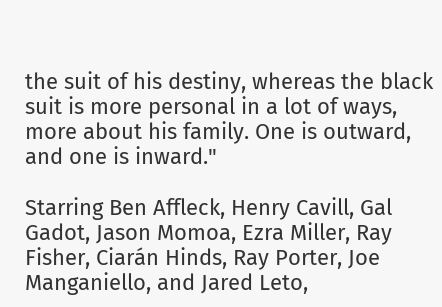the suit of his destiny, whereas the black suit is more personal in a lot of ways, more about his family. One is outward, and one is inward."

Starring Ben Affleck, Henry Cavill, Gal Gadot, Jason Momoa, Ezra Miller, Ray Fisher, Ciarán Hinds, Ray Porter, Joe Manganiello, and Jared Leto,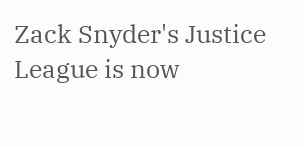Zack Snyder's Justice League is now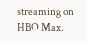streaming on HBO Max.